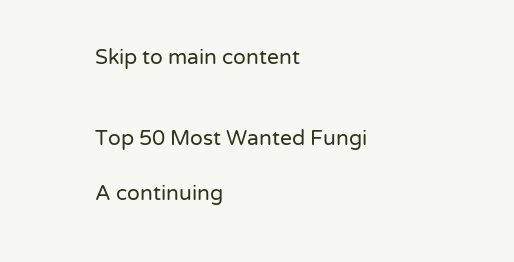Skip to main content


Top 50 Most Wanted Fungi

A continuing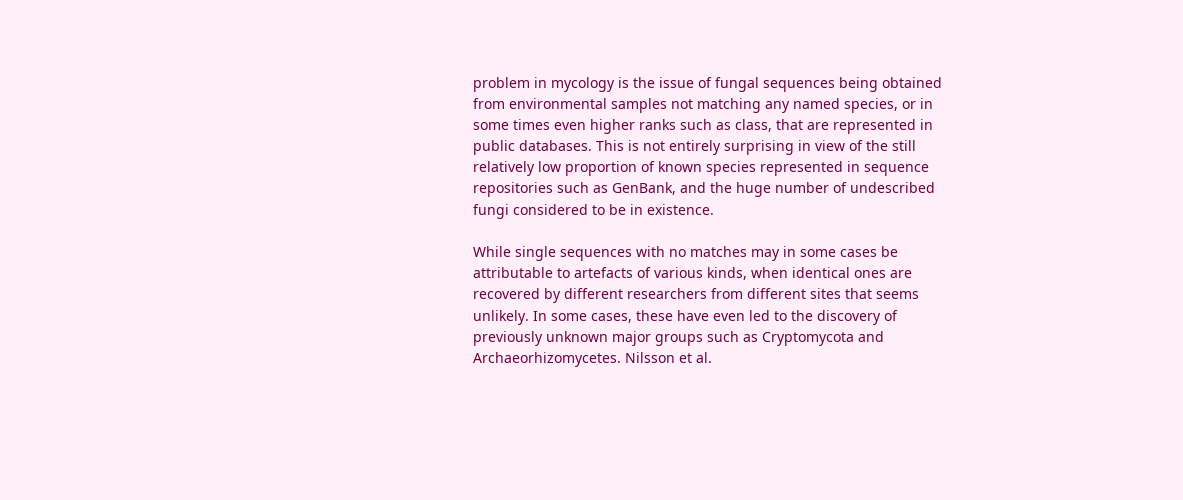problem in mycology is the issue of fungal sequences being obtained from environmental samples not matching any named species, or in some times even higher ranks such as class, that are represented in public databases. This is not entirely surprising in view of the still relatively low proportion of known species represented in sequence repositories such as GenBank, and the huge number of undescribed fungi considered to be in existence.

While single sequences with no matches may in some cases be attributable to artefacts of various kinds, when identical ones are recovered by different researchers from different sites that seems unlikely. In some cases, these have even led to the discovery of previously unknown major groups such as Cryptomycota and Archaeorhizomycetes. Nilsson et al.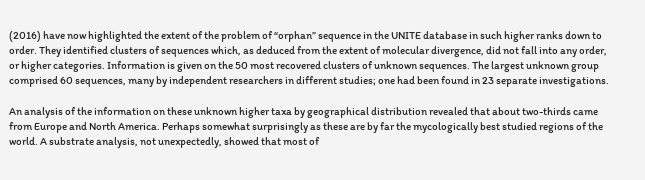(2016) have now highlighted the extent of the problem of “orphan” sequence in the UNITE database in such higher ranks down to order. They identified clusters of sequences which, as deduced from the extent of molecular divergence, did not fall into any order, or higher categories. Information is given on the 50 most recovered clusters of unknown sequences. The largest unknown group comprised 60 sequences, many by independent researchers in different studies; one had been found in 23 separate investigations.

An analysis of the information on these unknown higher taxa by geographical distribution revealed that about two-thirds came from Europe and North America. Perhaps somewhat surprisingly as these are by far the mycologically best studied regions of the world. A substrate analysis, not unexpectedly, showed that most of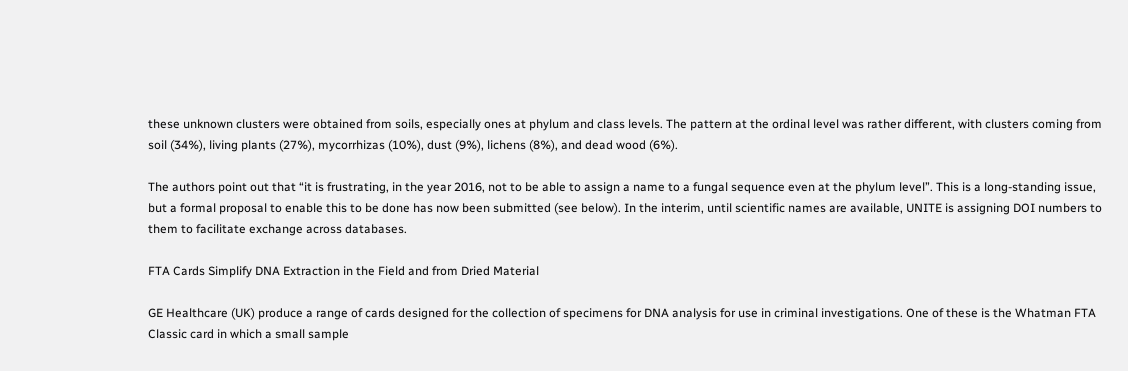these unknown clusters were obtained from soils, especially ones at phylum and class levels. The pattern at the ordinal level was rather different, with clusters coming from soil (34%), living plants (27%), mycorrhizas (10%), dust (9%), lichens (8%), and dead wood (6%).

The authors point out that “it is frustrating, in the year 2016, not to be able to assign a name to a fungal sequence even at the phylum level”. This is a long-standing issue, but a formal proposal to enable this to be done has now been submitted (see below). In the interim, until scientific names are available, UNITE is assigning DOI numbers to them to facilitate exchange across databases.

FTA Cards Simplify DNA Extraction in the Field and from Dried Material

GE Healthcare (UK) produce a range of cards designed for the collection of specimens for DNA analysis for use in criminal investigations. One of these is the Whatman FTA Classic card in which a small sample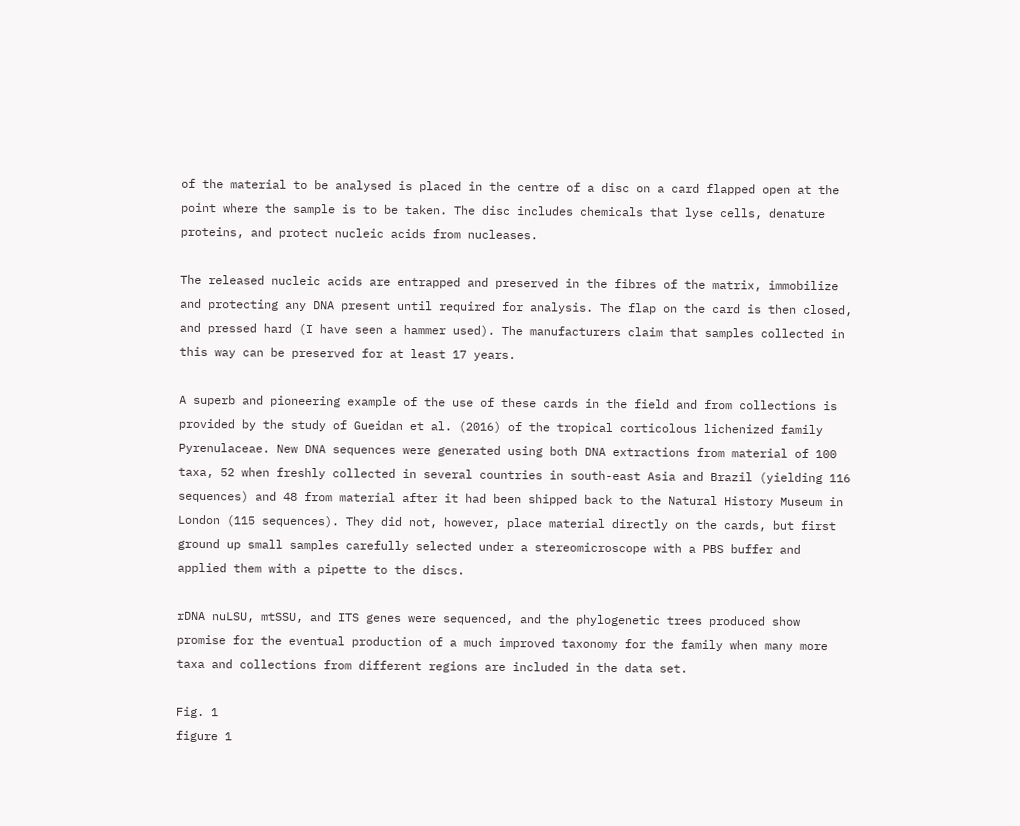of the material to be analysed is placed in the centre of a disc on a card flapped open at the point where the sample is to be taken. The disc includes chemicals that lyse cells, denature proteins, and protect nucleic acids from nucleases.

The released nucleic acids are entrapped and preserved in the fibres of the matrix, immobilize and protecting any DNA present until required for analysis. The flap on the card is then closed, and pressed hard (I have seen a hammer used). The manufacturers claim that samples collected in this way can be preserved for at least 17 years.

A superb and pioneering example of the use of these cards in the field and from collections is provided by the study of Gueidan et al. (2016) of the tropical corticolous lichenized family Pyrenulaceae. New DNA sequences were generated using both DNA extractions from material of 100 taxa, 52 when freshly collected in several countries in south-east Asia and Brazil (yielding 116 sequences) and 48 from material after it had been shipped back to the Natural History Museum in London (115 sequences). They did not, however, place material directly on the cards, but first ground up small samples carefully selected under a stereomicroscope with a PBS buffer and applied them with a pipette to the discs.

rDNA nuLSU, mtSSU, and ITS genes were sequenced, and the phylogenetic trees produced show promise for the eventual production of a much improved taxonomy for the family when many more taxa and collections from different regions are included in the data set.

Fig. 1
figure 1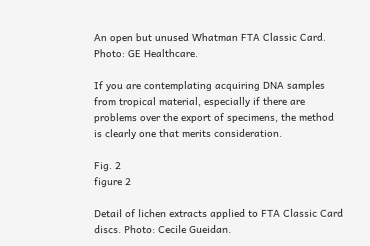An open but unused Whatman FTA Classic Card. Photo: GE Healthcare.

If you are contemplating acquiring DNA samples from tropical material, especially if there are problems over the export of specimens, the method is clearly one that merits consideration.

Fig. 2
figure 2

Detail of lichen extracts applied to FTA Classic Card discs. Photo: Cecile Gueidan.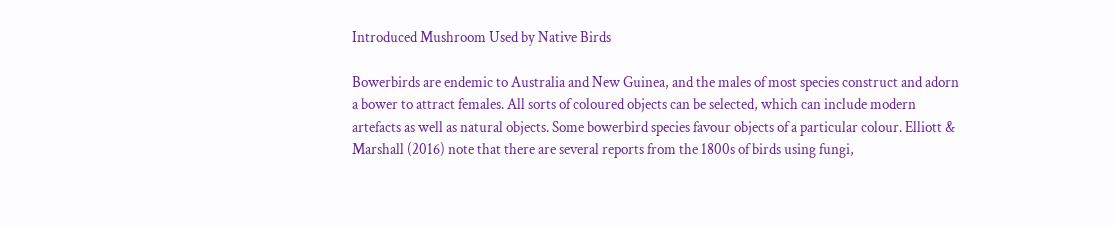Introduced Mushroom Used by Native Birds

Bowerbirds are endemic to Australia and New Guinea, and the males of most species construct and adorn a bower to attract females. All sorts of coloured objects can be selected, which can include modern artefacts as well as natural objects. Some bowerbird species favour objects of a particular colour. Elliott & Marshall (2016) note that there are several reports from the 1800s of birds using fungi,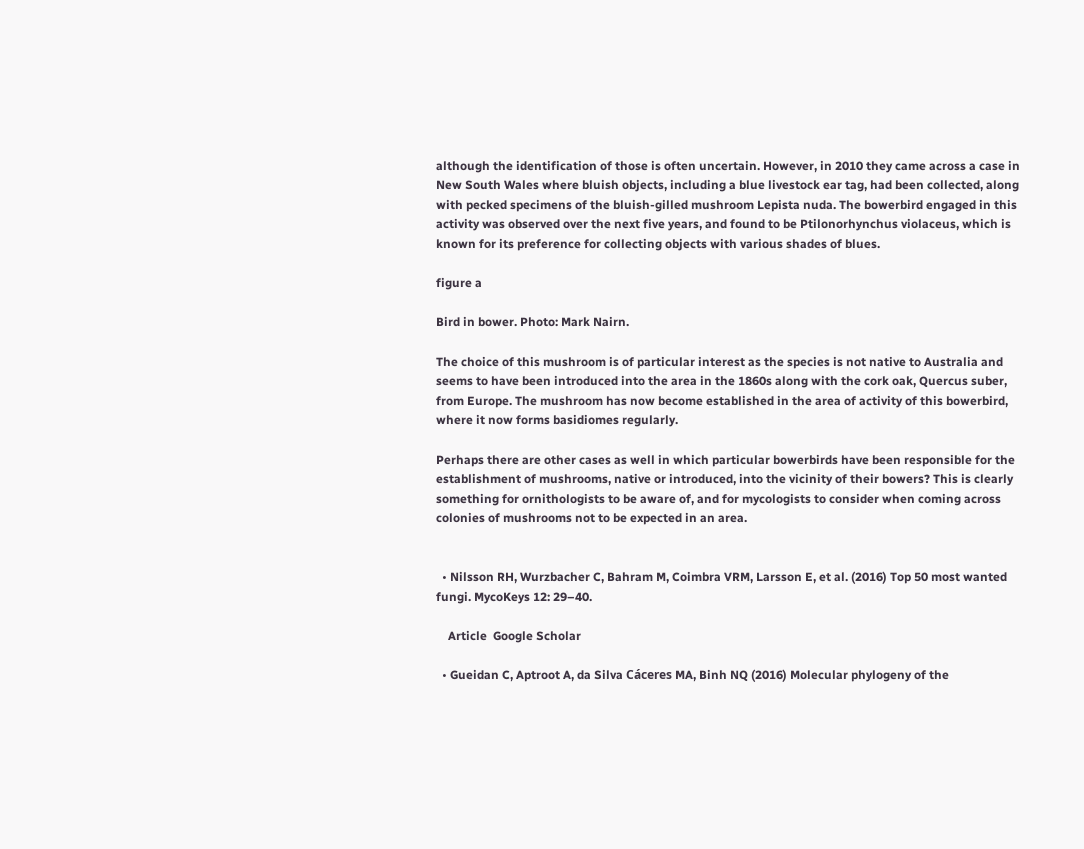although the identification of those is often uncertain. However, in 2010 they came across a case in New South Wales where bluish objects, including a blue livestock ear tag, had been collected, along with pecked specimens of the bluish-gilled mushroom Lepista nuda. The bowerbird engaged in this activity was observed over the next five years, and found to be Ptilonorhynchus violaceus, which is known for its preference for collecting objects with various shades of blues.

figure a

Bird in bower. Photo: Mark Nairn.

The choice of this mushroom is of particular interest as the species is not native to Australia and seems to have been introduced into the area in the 1860s along with the cork oak, Quercus suber, from Europe. The mushroom has now become established in the area of activity of this bowerbird, where it now forms basidiomes regularly.

Perhaps there are other cases as well in which particular bowerbirds have been responsible for the establishment of mushrooms, native or introduced, into the vicinity of their bowers? This is clearly something for ornithologists to be aware of, and for mycologists to consider when coming across colonies of mushrooms not to be expected in an area.


  • Nilsson RH, Wurzbacher C, Bahram M, Coimbra VRM, Larsson E, et al. (2016) Top 50 most wanted fungi. MycoKeys 12: 29–40.

    Article  Google Scholar

  • Gueidan C, Aptroot A, da Silva Cáceres MA, Binh NQ (2016) Molecular phylogeny of the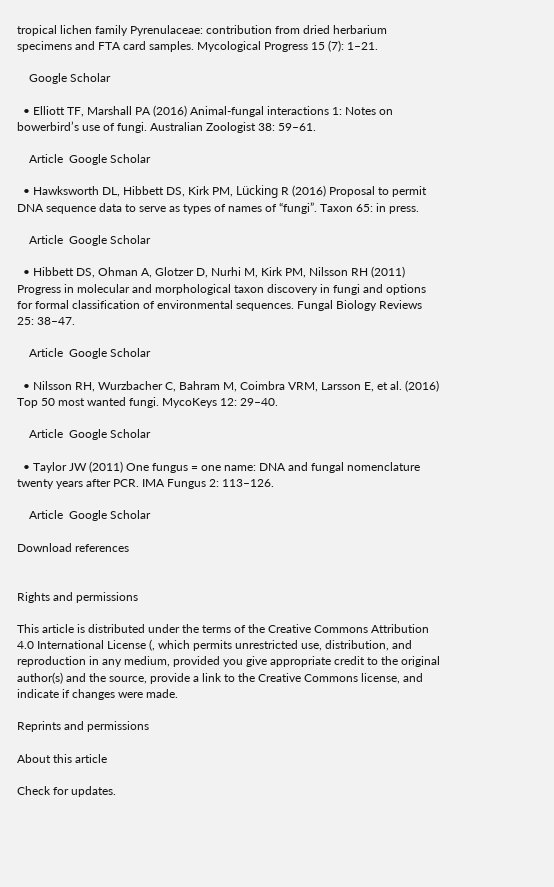tropical lichen family Pyrenulaceae: contribution from dried herbarium specimens and FTA card samples. Mycological Progress 15 (7): 1–21.

    Google Scholar

  • Elliott TF, Marshall PA (2016) Animal-fungal interactions 1: Notes on bowerbird’s use of fungi. Australian Zoologist 38: 59–61.

    Article  Google Scholar

  • Hawksworth DL, Hibbett DS, Kirk PM, Lücking R (2016) Proposal to permit DNA sequence data to serve as types of names of “fungi”. Taxon 65: in press.

    Article  Google Scholar

  • Hibbett DS, Ohman A, Glotzer D, Nurhi M, Kirk PM, Nilsson RH (2011) Progress in molecular and morphological taxon discovery in fungi and options for formal classification of environmental sequences. Fungal Biology Reviews 25: 38–47.

    Article  Google Scholar

  • Nilsson RH, Wurzbacher C, Bahram M, Coimbra VRM, Larsson E, et al. (2016) Top 50 most wanted fungi. MycoKeys 12: 29–40.

    Article  Google Scholar

  • Taylor JW (2011) One fungus = one name: DNA and fungal nomenclature twenty years after PCR. IMA Fungus 2: 113–126.

    Article  Google Scholar

Download references


Rights and permissions

This article is distributed under the terms of the Creative Commons Attribution 4.0 International License (, which permits unrestricted use, distribution, and reproduction in any medium, provided you give appropriate credit to the original author(s) and the source, provide a link to the Creative Commons license, and indicate if changes were made.

Reprints and permissions

About this article

Check for updates.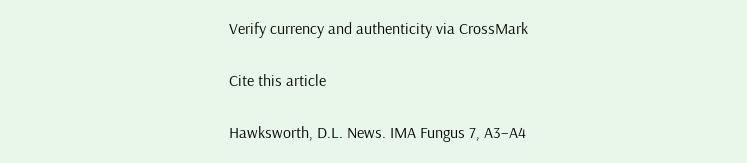Verify currency and authenticity via CrossMark

Cite this article

Hawksworth, D.L. News. IMA Fungus 7, A3–A4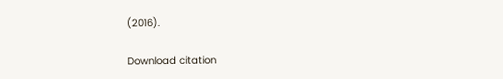(2016).

Download citation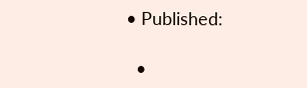• Published:

  •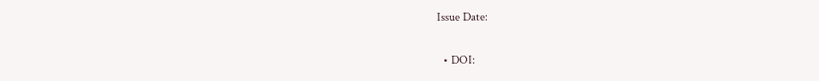Issue Date:

  • DOI: